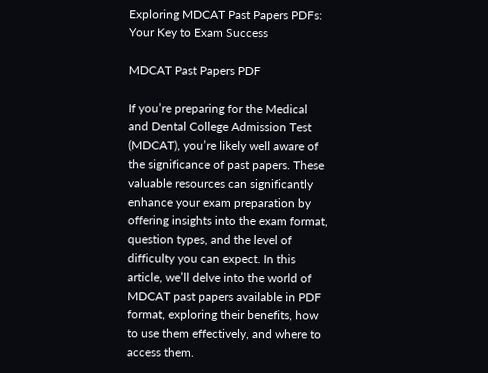Exploring MDCAT Past Papers PDFs: Your Key to Exam Success

MDCAT Past Papers PDF

If you’re preparing for the Medical and Dental College Admission Test (MDCAT), you’re likely well aware of the significance of past papers. These valuable resources can significantly enhance your exam preparation by offering insights into the exam format, question types, and the level of difficulty you can expect. In this article, we’ll delve into the world of MDCAT past papers available in PDF format, exploring their benefits, how to use them effectively, and where to access them.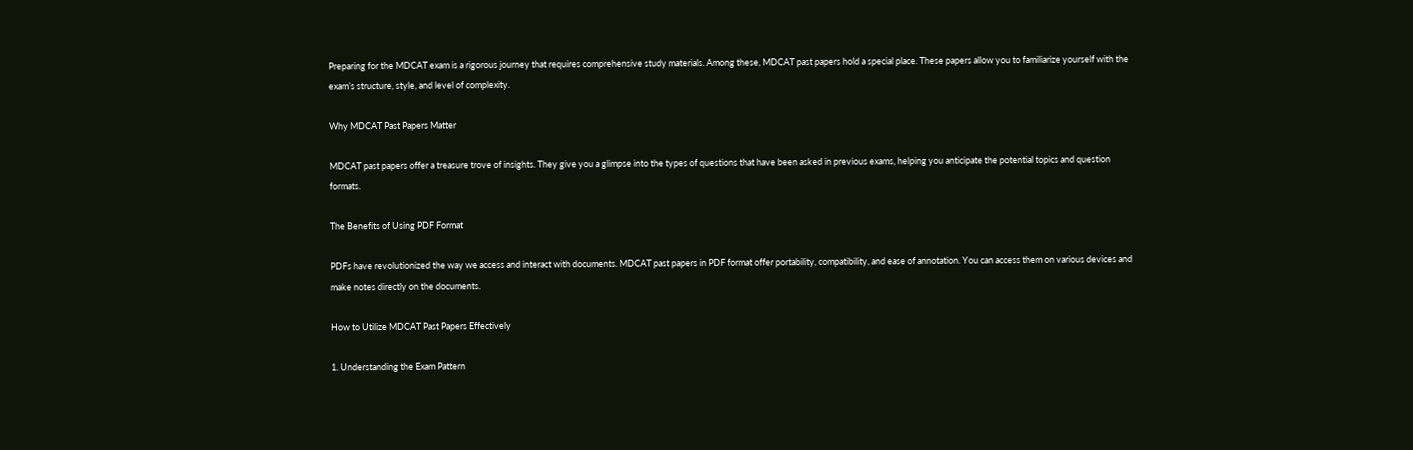Preparing for the MDCAT exam is a rigorous journey that requires comprehensive study materials. Among these, MDCAT past papers hold a special place. These papers allow you to familiarize yourself with the exam’s structure, style, and level of complexity.

Why MDCAT Past Papers Matter

MDCAT past papers offer a treasure trove of insights. They give you a glimpse into the types of questions that have been asked in previous exams, helping you anticipate the potential topics and question formats.

The Benefits of Using PDF Format

PDFs have revolutionized the way we access and interact with documents. MDCAT past papers in PDF format offer portability, compatibility, and ease of annotation. You can access them on various devices and make notes directly on the documents.

How to Utilize MDCAT Past Papers Effectively

1. Understanding the Exam Pattern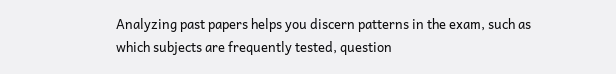Analyzing past papers helps you discern patterns in the exam, such as which subjects are frequently tested, question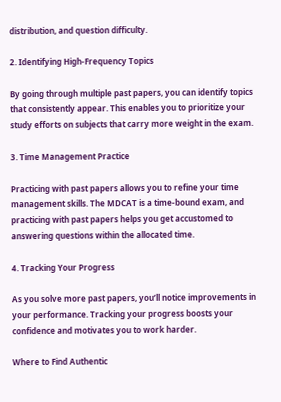distribution, and question difficulty.

2. Identifying High-Frequency Topics

By going through multiple past papers, you can identify topics that consistently appear. This enables you to prioritize your study efforts on subjects that carry more weight in the exam.

3. Time Management Practice

Practicing with past papers allows you to refine your time management skills. The MDCAT is a time-bound exam, and practicing with past papers helps you get accustomed to answering questions within the allocated time.

4. Tracking Your Progress

As you solve more past papers, you’ll notice improvements in your performance. Tracking your progress boosts your confidence and motivates you to work harder.

Where to Find Authentic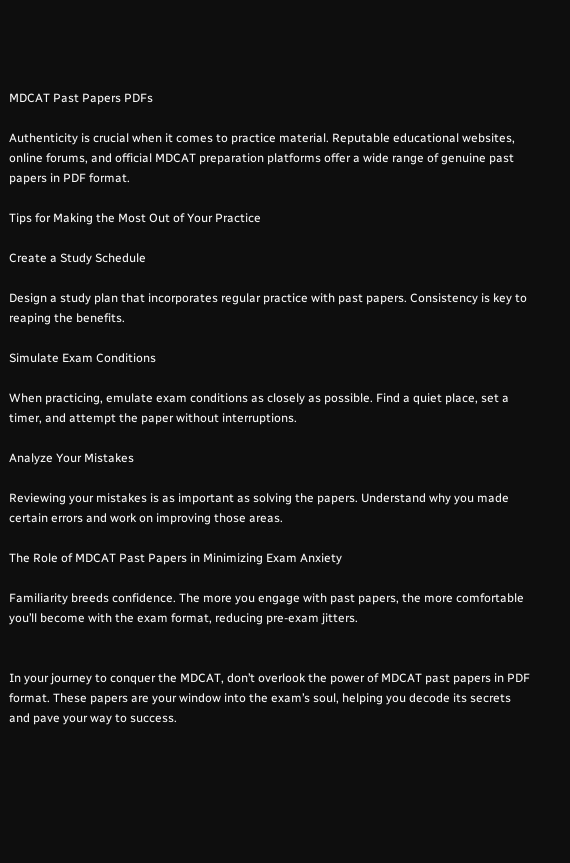MDCAT Past Papers PDFs

Authenticity is crucial when it comes to practice material. Reputable educational websites, online forums, and official MDCAT preparation platforms offer a wide range of genuine past papers in PDF format.

Tips for Making the Most Out of Your Practice

Create a Study Schedule

Design a study plan that incorporates regular practice with past papers. Consistency is key to reaping the benefits.

Simulate Exam Conditions

When practicing, emulate exam conditions as closely as possible. Find a quiet place, set a timer, and attempt the paper without interruptions.

Analyze Your Mistakes

Reviewing your mistakes is as important as solving the papers. Understand why you made certain errors and work on improving those areas.

The Role of MDCAT Past Papers in Minimizing Exam Anxiety

Familiarity breeds confidence. The more you engage with past papers, the more comfortable you’ll become with the exam format, reducing pre-exam jitters.


In your journey to conquer the MDCAT, don’t overlook the power of MDCAT past papers in PDF format. These papers are your window into the exam’s soul, helping you decode its secrets and pave your way to success.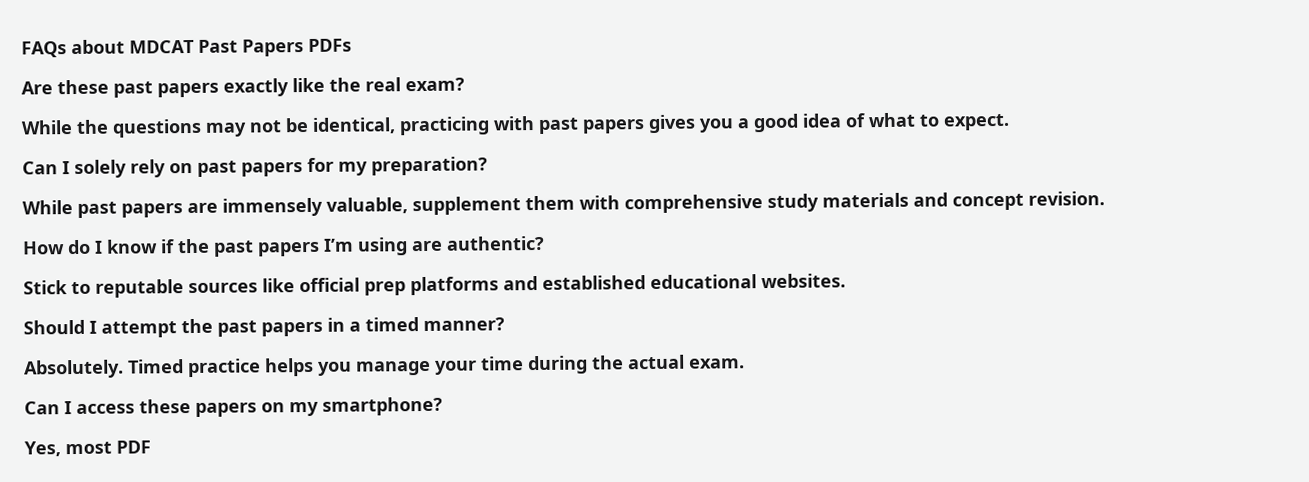FAQs about MDCAT Past Papers PDFs

Are these past papers exactly like the real exam?

While the questions may not be identical, practicing with past papers gives you a good idea of what to expect.

Can I solely rely on past papers for my preparation?

While past papers are immensely valuable, supplement them with comprehensive study materials and concept revision.

How do I know if the past papers I’m using are authentic?

Stick to reputable sources like official prep platforms and established educational websites.

Should I attempt the past papers in a timed manner?

Absolutely. Timed practice helps you manage your time during the actual exam.

Can I access these papers on my smartphone?

Yes, most PDF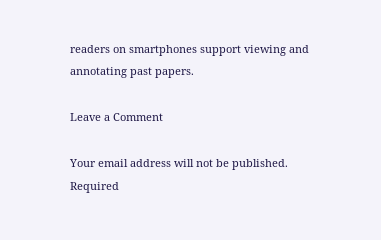readers on smartphones support viewing and annotating past papers.

Leave a Comment

Your email address will not be published. Required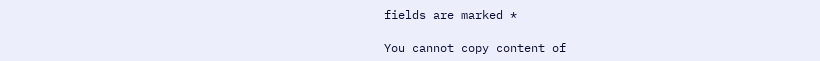fields are marked *

You cannot copy content of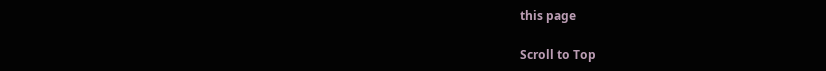this page

Scroll to Top